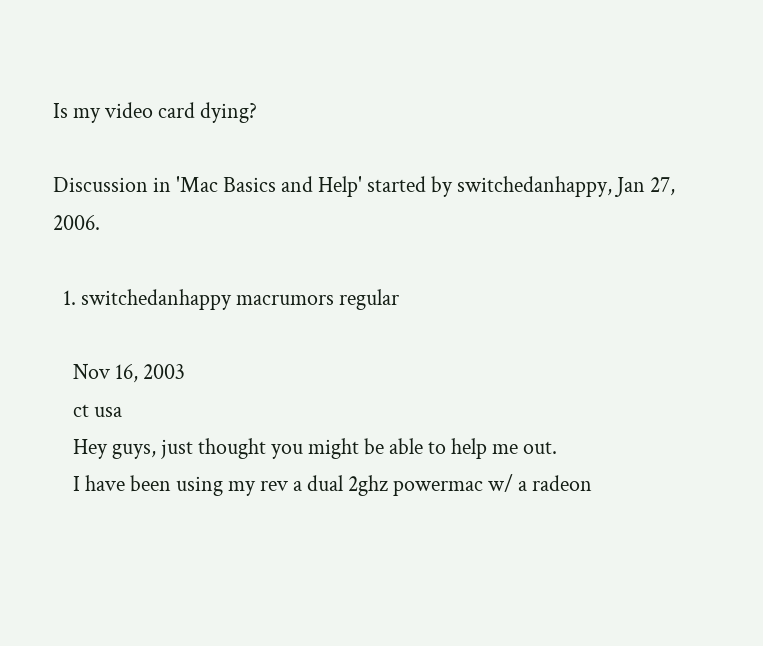Is my video card dying?

Discussion in 'Mac Basics and Help' started by switchedanhappy, Jan 27, 2006.

  1. switchedanhappy macrumors regular

    Nov 16, 2003
    ct usa
    Hey guys, just thought you might be able to help me out.
    I have been using my rev a dual 2ghz powermac w/ a radeon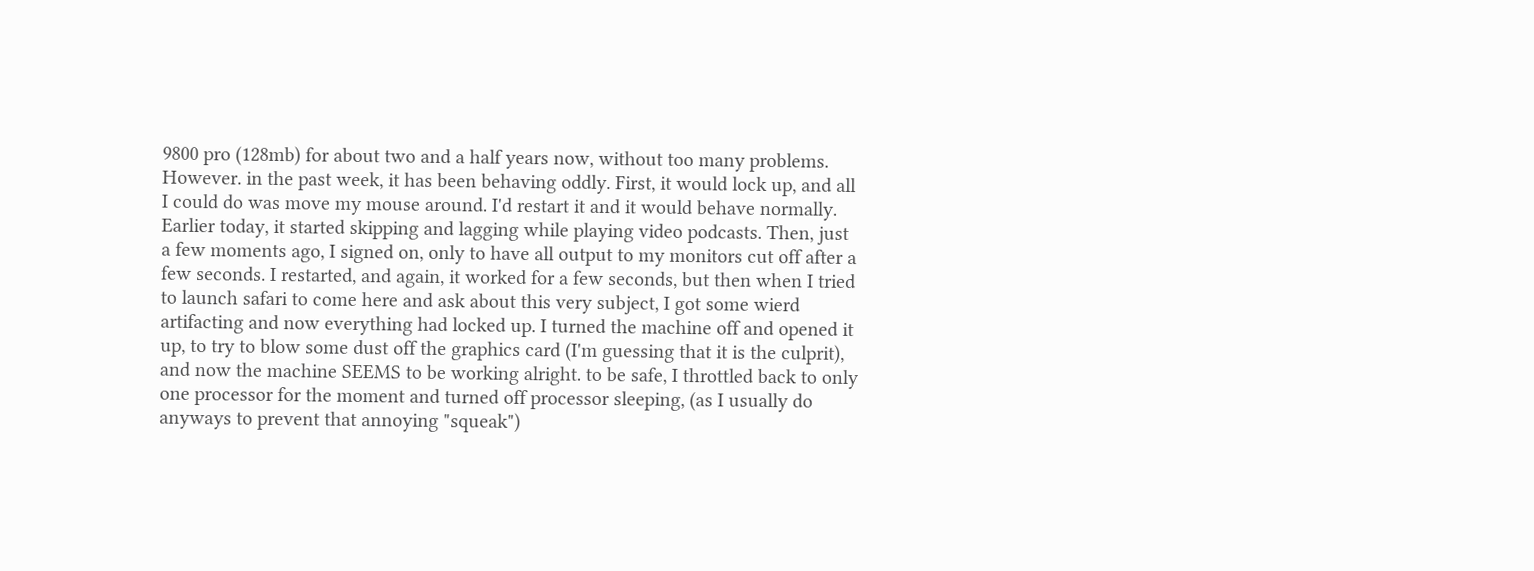9800 pro (128mb) for about two and a half years now, without too many problems. However. in the past week, it has been behaving oddly. First, it would lock up, and all I could do was move my mouse around. I'd restart it and it would behave normally. Earlier today, it started skipping and lagging while playing video podcasts. Then, just a few moments ago, I signed on, only to have all output to my monitors cut off after a few seconds. I restarted, and again, it worked for a few seconds, but then when I tried to launch safari to come here and ask about this very subject, I got some wierd artifacting and now everything had locked up. I turned the machine off and opened it up, to try to blow some dust off the graphics card (I'm guessing that it is the culprit), and now the machine SEEMS to be working alright. to be safe, I throttled back to only one processor for the moment and turned off processor sleeping, (as I usually do anyways to prevent that annoying "squeak")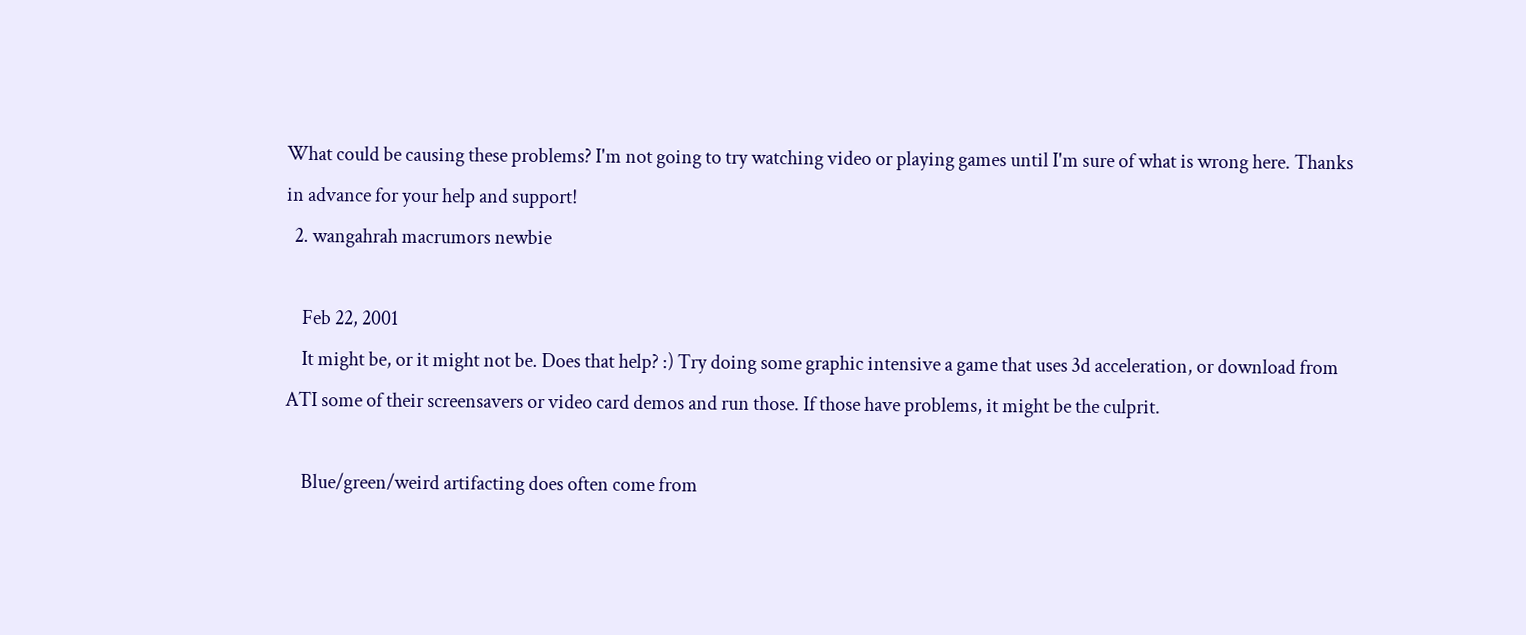What could be causing these problems? I'm not going to try watching video or playing games until I'm sure of what is wrong here. Thanks in advance for your help and support!
  2. wangahrah macrumors newbie

    Feb 22, 2001
    It might be, or it might not be. Does that help? :) Try doing some graphic intensive a game that uses 3d acceleration, or download from ATI some of their screensavers or video card demos and run those. If those have problems, it might be the culprit.

    Blue/green/weird artifacting does often come from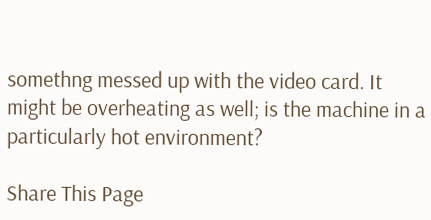somethng messed up with the video card. It might be overheating as well; is the machine in a particularly hot environment?

Share This Page